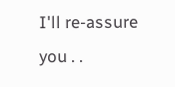I'll re-assure you . .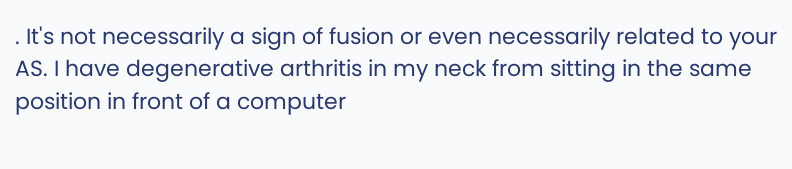. It's not necessarily a sign of fusion or even necessarily related to your AS. I have degenerative arthritis in my neck from sitting in the same position in front of a computer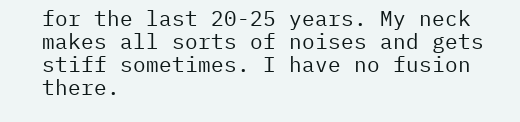for the last 20-25 years. My neck makes all sorts of noises and gets stiff sometimes. I have no fusion there.